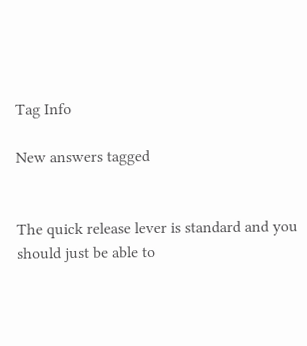Tag Info

New answers tagged


The quick release lever is standard and you should just be able to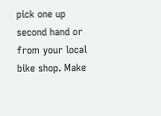pick one up second hand or from your local bike shop. Make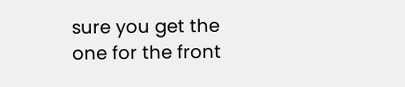sure you get the one for the front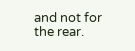and not for the rear.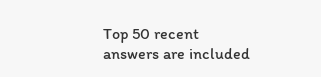Top 50 recent answers are included